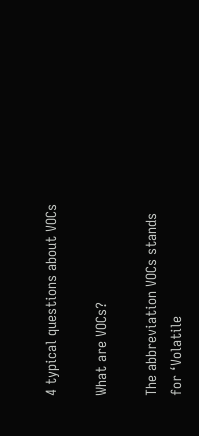4 typical questions about VOCs

What are VOCs?

The abbreviation VOCs stands for ‘Volatile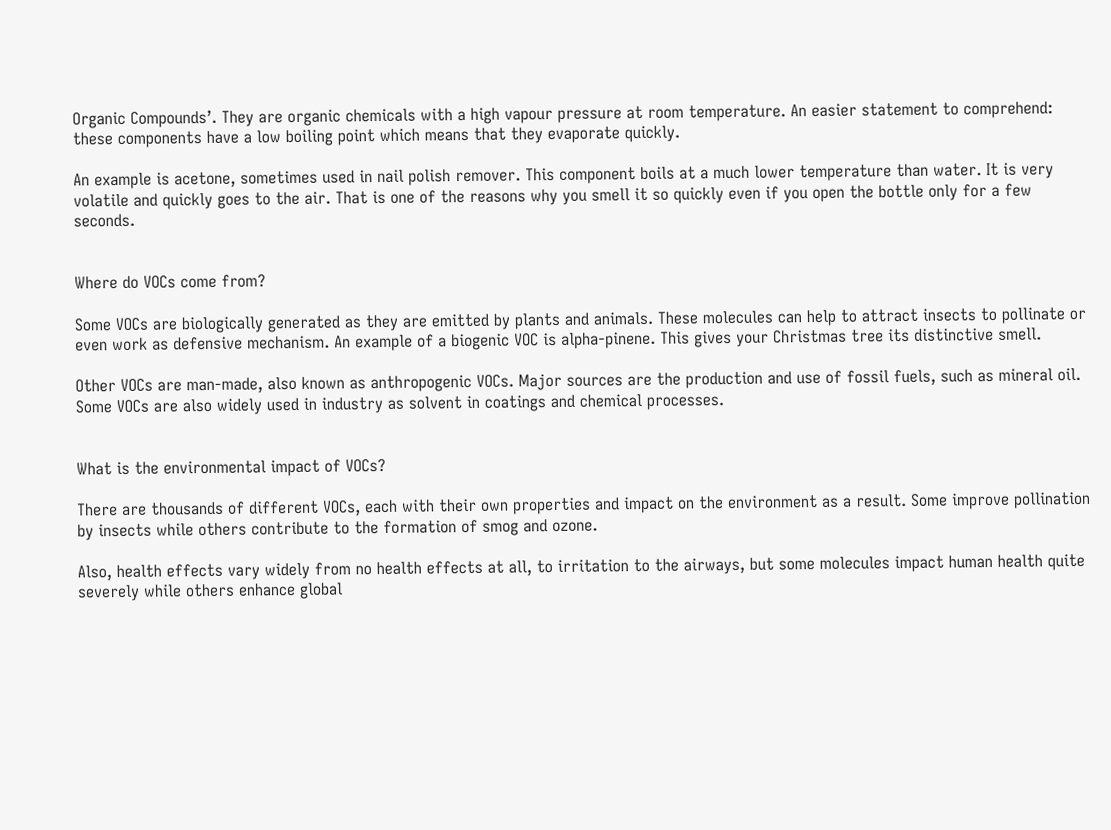Organic Compounds’. They are organic chemicals with a high vapour pressure at room temperature. An easier statement to comprehend: these components have a low boiling point which means that they evaporate quickly.

An example is acetone, sometimes used in nail polish remover. This component boils at a much lower temperature than water. It is very volatile and quickly goes to the air. That is one of the reasons why you smell it so quickly even if you open the bottle only for a few seconds.


Where do VOCs come from?

Some VOCs are biologically generated as they are emitted by plants and animals. These molecules can help to attract insects to pollinate or even work as defensive mechanism. An example of a biogenic VOC is alpha-pinene. This gives your Christmas tree its distinctive smell.

Other VOCs are man-made, also known as anthropogenic VOCs. Major sources are the production and use of fossil fuels, such as mineral oil. Some VOCs are also widely used in industry as solvent in coatings and chemical processes.


What is the environmental impact of VOCs?

There are thousands of different VOCs, each with their own properties and impact on the environment as a result. Some improve pollination by insects while others contribute to the formation of smog and ozone.

Also, health effects vary widely from no health effects at all, to irritation to the airways, but some molecules impact human health quite severely while others enhance global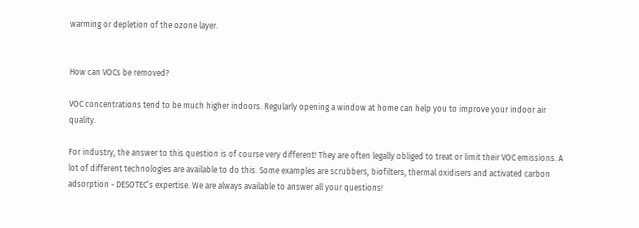warming or depletion of the ozone layer.


How can VOCs be removed?

VOC concentrations tend to be much higher indoors. Regularly opening a window at home can help you to improve your indoor air quality.

For industry, the answer to this question is of course very different! They are often legally obliged to treat or limit their VOC emissions. A lot of different technologies are available to do this. Some examples are scrubbers, biofilters, thermal oxidisers and activated carbon adsorption - DESOTEC’s expertise. We are always available to answer all your questions!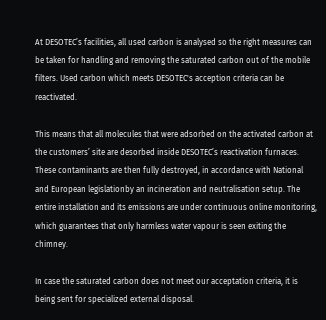At DESOTEC’s facilities, all used carbon is analysed so the right measures can be taken for handling and removing the saturated carbon out of the mobile filters. Used carbon which meets DESOTEC's acception criteria can be reactivated.

This means that all molecules that were adsorbed on the activated carbon at the customers’ site are desorbed inside DESOTEC’s reactivation furnaces. These contaminants are then fully destroyed, in accordance with National and European legislationby an incineration and neutralisation setup. The entire installation and its emissions are under continuous online monitoring, which guarantees that only harmless water vapour is seen exiting the chimney.

In case the saturated carbon does not meet our acceptation criteria, it is being sent for specialized external disposal.